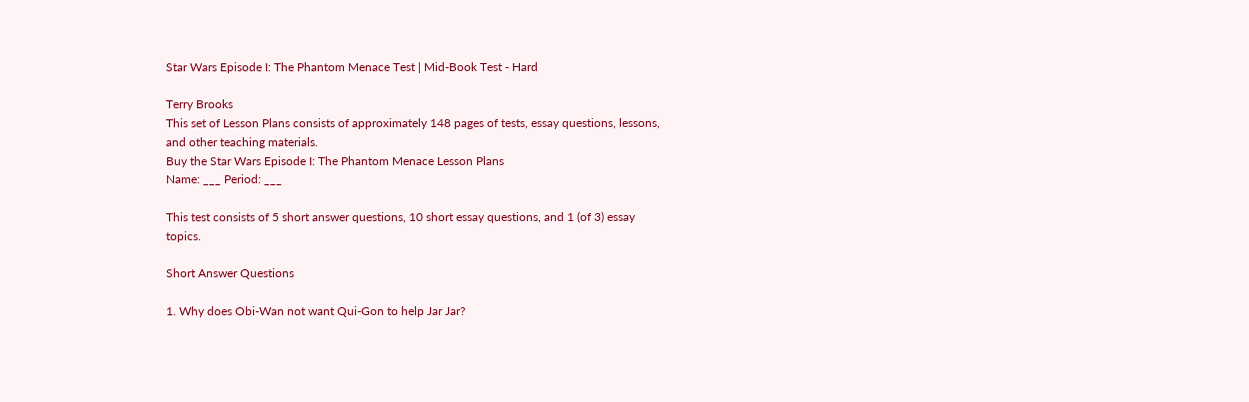Star Wars Episode I: The Phantom Menace Test | Mid-Book Test - Hard

Terry Brooks
This set of Lesson Plans consists of approximately 148 pages of tests, essay questions, lessons, and other teaching materials.
Buy the Star Wars Episode I: The Phantom Menace Lesson Plans
Name: ___ Period: ___

This test consists of 5 short answer questions, 10 short essay questions, and 1 (of 3) essay topics.

Short Answer Questions

1. Why does Obi-Wan not want Qui-Gon to help Jar Jar?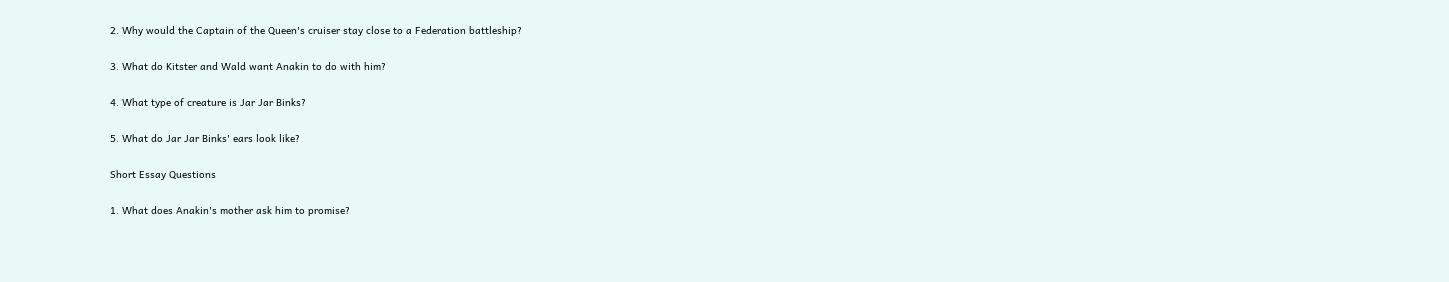2. Why would the Captain of the Queen's cruiser stay close to a Federation battleship?

3. What do Kitster and Wald want Anakin to do with him?

4. What type of creature is Jar Jar Binks?

5. What do Jar Jar Binks' ears look like?

Short Essay Questions

1. What does Anakin's mother ask him to promise?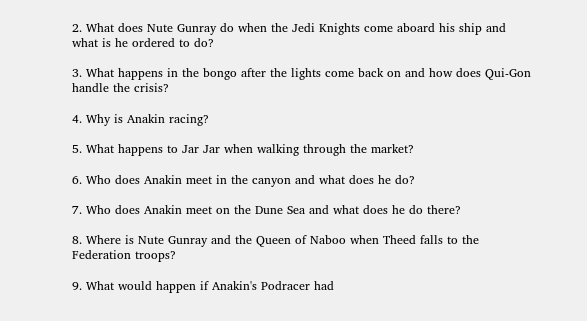2. What does Nute Gunray do when the Jedi Knights come aboard his ship and what is he ordered to do?

3. What happens in the bongo after the lights come back on and how does Qui-Gon handle the crisis?

4. Why is Anakin racing?

5. What happens to Jar Jar when walking through the market?

6. Who does Anakin meet in the canyon and what does he do?

7. Who does Anakin meet on the Dune Sea and what does he do there?

8. Where is Nute Gunray and the Queen of Naboo when Theed falls to the Federation troops?

9. What would happen if Anakin's Podracer had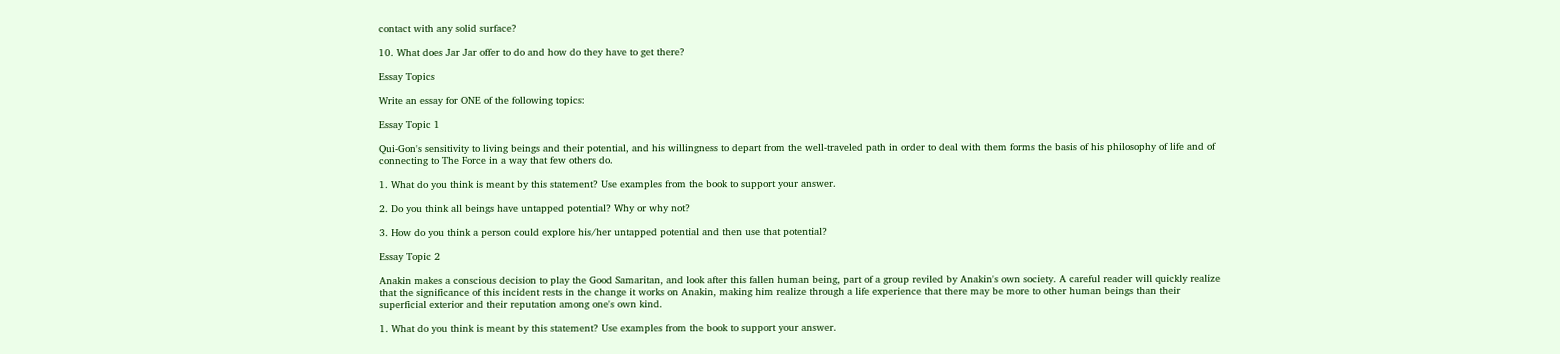contact with any solid surface?

10. What does Jar Jar offer to do and how do they have to get there?

Essay Topics

Write an essay for ONE of the following topics:

Essay Topic 1

Qui-Gon's sensitivity to living beings and their potential, and his willingness to depart from the well-traveled path in order to deal with them forms the basis of his philosophy of life and of connecting to The Force in a way that few others do.

1. What do you think is meant by this statement? Use examples from the book to support your answer.

2. Do you think all beings have untapped potential? Why or why not?

3. How do you think a person could explore his/her untapped potential and then use that potential?

Essay Topic 2

Anakin makes a conscious decision to play the Good Samaritan, and look after this fallen human being, part of a group reviled by Anakin's own society. A careful reader will quickly realize that the significance of this incident rests in the change it works on Anakin, making him realize through a life experience that there may be more to other human beings than their superficial exterior and their reputation among one's own kind.

1. What do you think is meant by this statement? Use examples from the book to support your answer.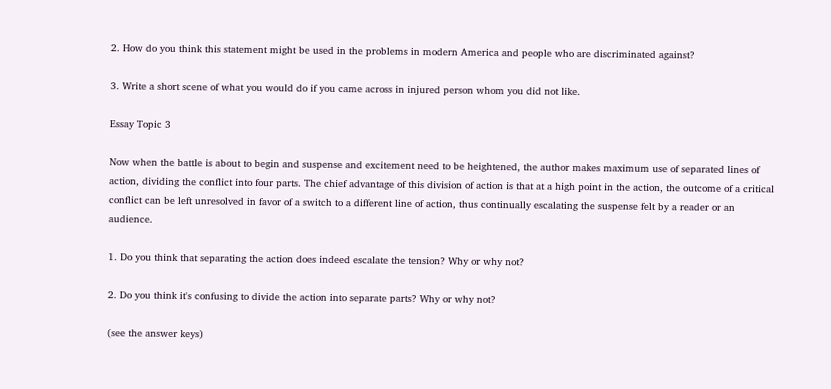2. How do you think this statement might be used in the problems in modern America and people who are discriminated against?

3. Write a short scene of what you would do if you came across in injured person whom you did not like.

Essay Topic 3

Now when the battle is about to begin and suspense and excitement need to be heightened, the author makes maximum use of separated lines of action, dividing the conflict into four parts. The chief advantage of this division of action is that at a high point in the action, the outcome of a critical conflict can be left unresolved in favor of a switch to a different line of action, thus continually escalating the suspense felt by a reader or an audience.

1. Do you think that separating the action does indeed escalate the tension? Why or why not?

2. Do you think it's confusing to divide the action into separate parts? Why or why not?

(see the answer keys)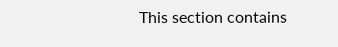This section contains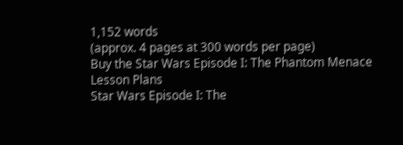1,152 words
(approx. 4 pages at 300 words per page)
Buy the Star Wars Episode I: The Phantom Menace Lesson Plans
Star Wars Episode I: The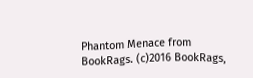Phantom Menace from BookRags. (c)2016 BookRags,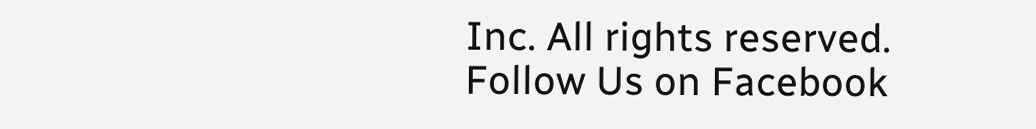Inc. All rights reserved.
Follow Us on Facebook